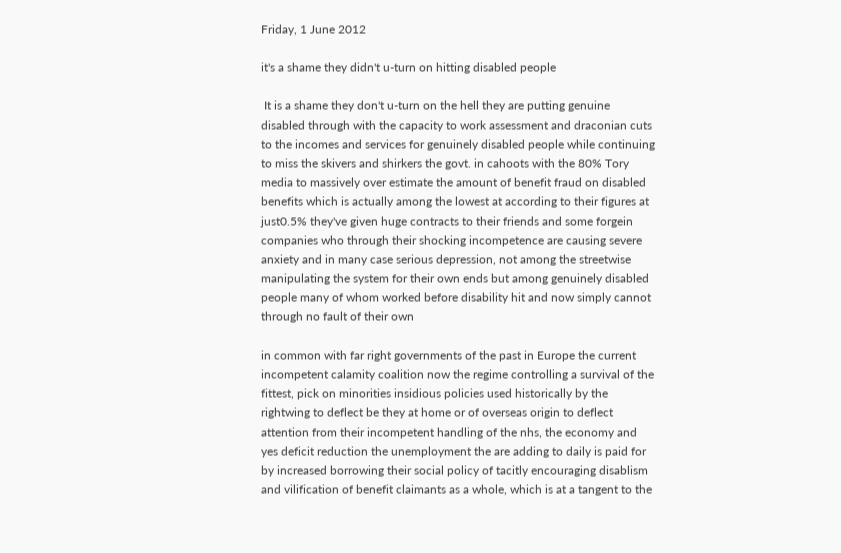Friday, 1 June 2012

it's a shame they didn't u-turn on hitting disabled people

 It is a shame they don't u-turn on the hell they are putting genuine disabled through with the capacity to work assessment and draconian cuts to the incomes and services for genuinely disabled people while continuing to miss the skivers and shirkers the govt. in cahoots with the 80% Tory media to massively over estimate the amount of benefit fraud on disabled benefits which is actually among the lowest at according to their figures at just0.5% they've given huge contracts to their friends and some forgein companies who through their shocking incompetence are causing severe anxiety and in many case serious depression, not among the streetwise manipulating the system for their own ends but among genuinely disabled people many of whom worked before disability hit and now simply cannot through no fault of their own

in common with far right governments of the past in Europe the current incompetent calamity coalition now the regime controlling a survival of the fittest, pick on minorities insidious policies used historically by the rightwing to deflect be they at home or of overseas origin to deflect attention from their incompetent handling of the nhs, the economy and yes deficit reduction the unemployment the are adding to daily is paid for by increased borrowing their social policy of tacitly encouraging disablism and vilification of benefit claimants as a whole, which is at a tangent to the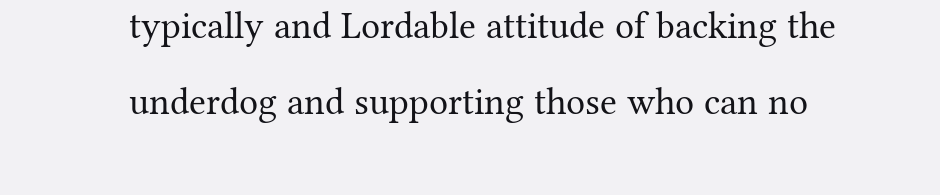typically and Lordable attitude of backing the underdog and supporting those who can no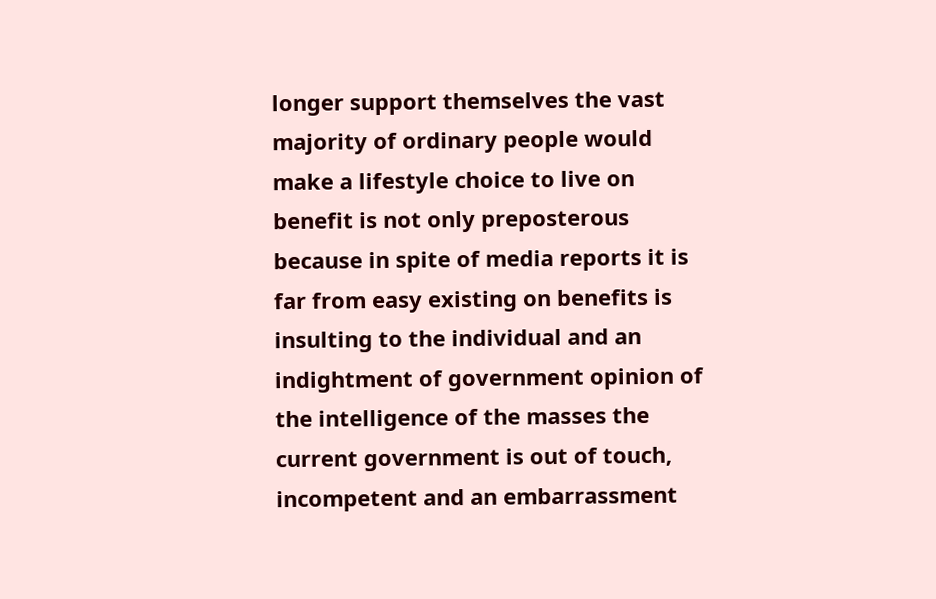longer support themselves the vast majority of ordinary people would make a lifestyle choice to live on benefit is not only preposterous because in spite of media reports it is far from easy existing on benefits is insulting to the individual and an indightment of government opinion of the intelligence of the masses the current government is out of touch, incompetent and an embarrassment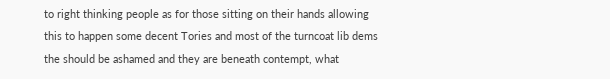to right thinking people as for those sitting on their hands allowing this to happen some decent Tories and most of the turncoat lib dems the should be ashamed and they are beneath contempt, what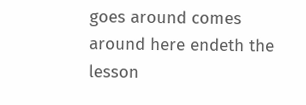goes around comes around here endeth the lesson